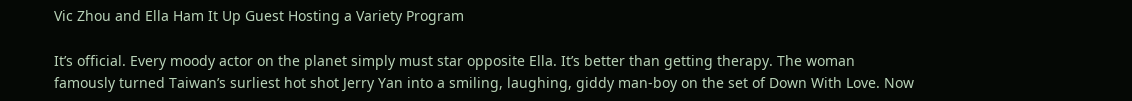Vic Zhou and Ella Ham It Up Guest Hosting a Variety Program

It’s official. Every moody actor on the planet simply must star opposite Ella. It’s better than getting therapy. The woman famously turned Taiwan’s surliest hot shot Jerry Yan into a smiling, laughing, giddy man-boy on the set of Down With Love. Now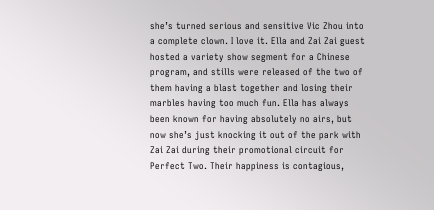she’s turned serious and sensitive Vic Zhou into a complete clown. I love it. Ella and Zai Zai guest hosted a variety show segment for a Chinese program, and stills were released of the two of them having a blast together and losing their marbles having too much fun. Ella has always been known for having absolutely no airs, but now she’s just knocking it out of the park with Zai Zai during their promotional circuit for Perfect Two. Their happiness is contagious,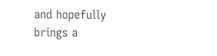and hopefully brings a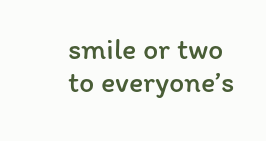smile or two to everyone’s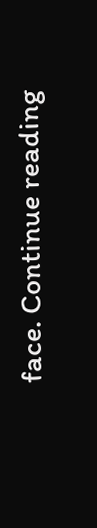face. Continue reading